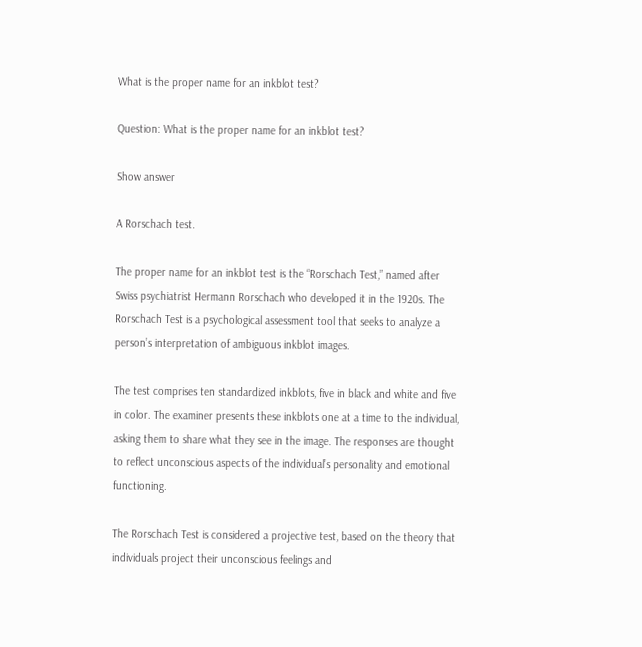What is the proper name for an inkblot test?

Question: What is the proper name for an inkblot test?

Show answer

A Rorschach test.

The proper name for an inkblot test is the “Rorschach Test,” named after Swiss psychiatrist Hermann Rorschach who developed it in the 1920s. The Rorschach Test is a psychological assessment tool that seeks to analyze a person’s interpretation of ambiguous inkblot images.

The test comprises ten standardized inkblots, five in black and white and five in color. The examiner presents these inkblots one at a time to the individual, asking them to share what they see in the image. The responses are thought to reflect unconscious aspects of the individual’s personality and emotional functioning.

The Rorschach Test is considered a projective test, based on the theory that individuals project their unconscious feelings and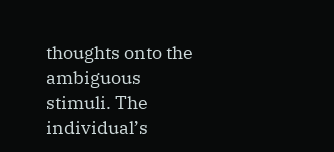thoughts onto the ambiguous stimuli. The individual’s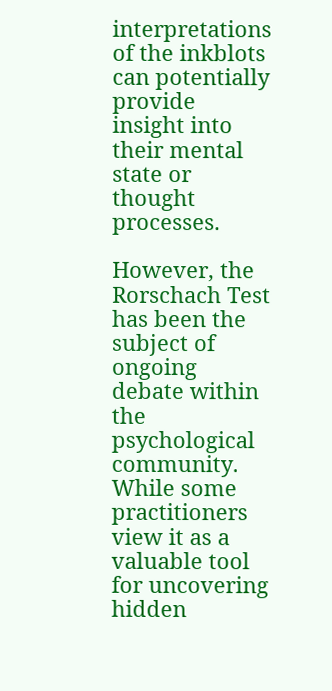interpretations of the inkblots can potentially provide insight into their mental state or thought processes.

However, the Rorschach Test has been the subject of ongoing debate within the psychological community. While some practitioners view it as a valuable tool for uncovering hidden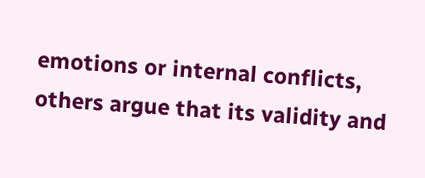emotions or internal conflicts, others argue that its validity and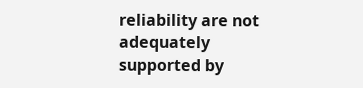reliability are not adequately supported by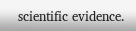scientific evidence.